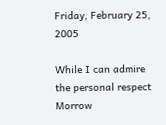Friday, February 25, 2005

While I can admire the personal respect Morrow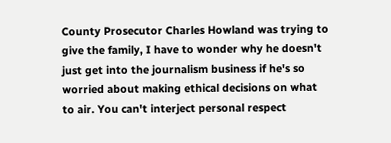County Prosecutor Charles Howland was trying to give the family, I have to wonder why he doesn't just get into the journalism business if he's so worried about making ethical decisions on what to air. You can't interject personal respect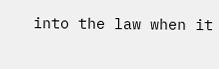into the law when it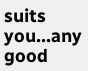suits you...any good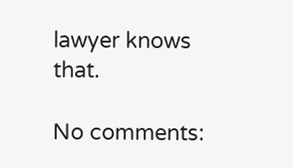lawyer knows that.

No comments: